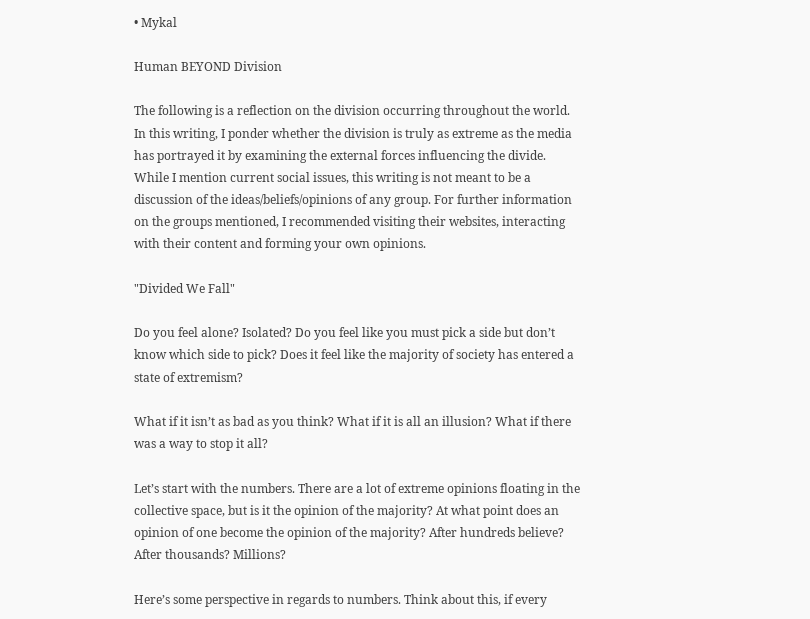• Mykal

Human BEYOND Division

The following is a reflection on the division occurring throughout the world. In this writing, I ponder whether the division is truly as extreme as the media has portrayed it by examining the external forces influencing the divide. While I mention current social issues, this writing is not meant to be a discussion of the ideas/beliefs/opinions of any group. For further information on the groups mentioned, I recommended visiting their websites, interacting with their content and forming your own opinions.

"Divided We Fall"

Do you feel alone? Isolated? Do you feel like you must pick a side but don’t know which side to pick? Does it feel like the majority of society has entered a state of extremism?

What if it isn’t as bad as you think? What if it is all an illusion? What if there was a way to stop it all?

Let’s start with the numbers. There are a lot of extreme opinions floating in the collective space, but is it the opinion of the majority? At what point does an opinion of one become the opinion of the majority? After hundreds believe? After thousands? Millions?

Here’s some perspective in regards to numbers. Think about this, if every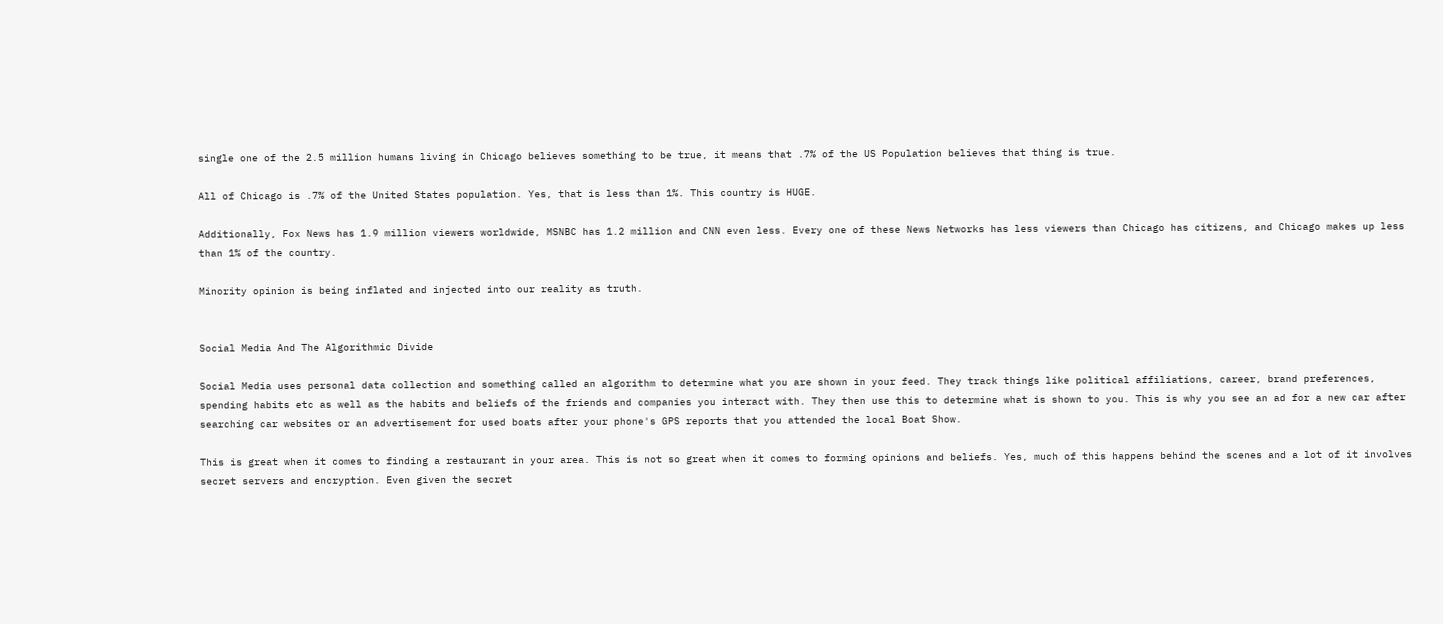single one of the 2.5 million humans living in Chicago believes something to be true, it means that .7% of the US Population believes that thing is true.

All of Chicago is .7% of the United States population. Yes, that is less than 1%. This country is HUGE.

Additionally, Fox News has 1.9 million viewers worldwide, MSNBC has 1.2 million and CNN even less. Every one of these News Networks has less viewers than Chicago has citizens, and Chicago makes up less than 1% of the country.

Minority opinion is being inflated and injected into our reality as truth.


Social Media And The Algorithmic Divide

Social Media uses personal data collection and something called an algorithm to determine what you are shown in your feed. They track things like political affiliations, career, brand preferences, spending habits etc as well as the habits and beliefs of the friends and companies you interact with. They then use this to determine what is shown to you. This is why you see an ad for a new car after searching car websites or an advertisement for used boats after your phone's GPS reports that you attended the local Boat Show.

This is great when it comes to finding a restaurant in your area. This is not so great when it comes to forming opinions and beliefs. Yes, much of this happens behind the scenes and a lot of it involves secret servers and encryption. Even given the secret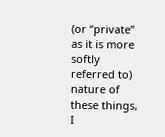(or “private” as it is more softly referred to) nature of these things, I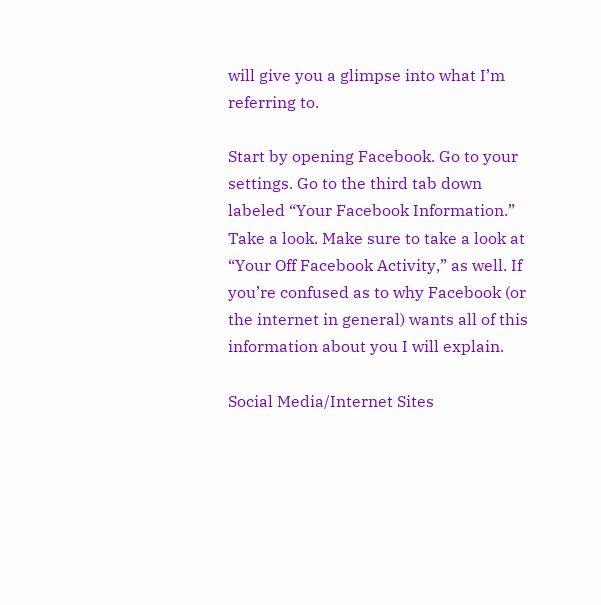will give you a glimpse into what I’m referring to.

Start by opening Facebook. Go to your settings. Go to the third tab down labeled “Your Facebook Information.” Take a look. Make sure to take a look at “Your Off Facebook Activity,” as well. If you’re confused as to why Facebook (or the internet in general) wants all of this information about you I will explain.

Social Media/Internet Sites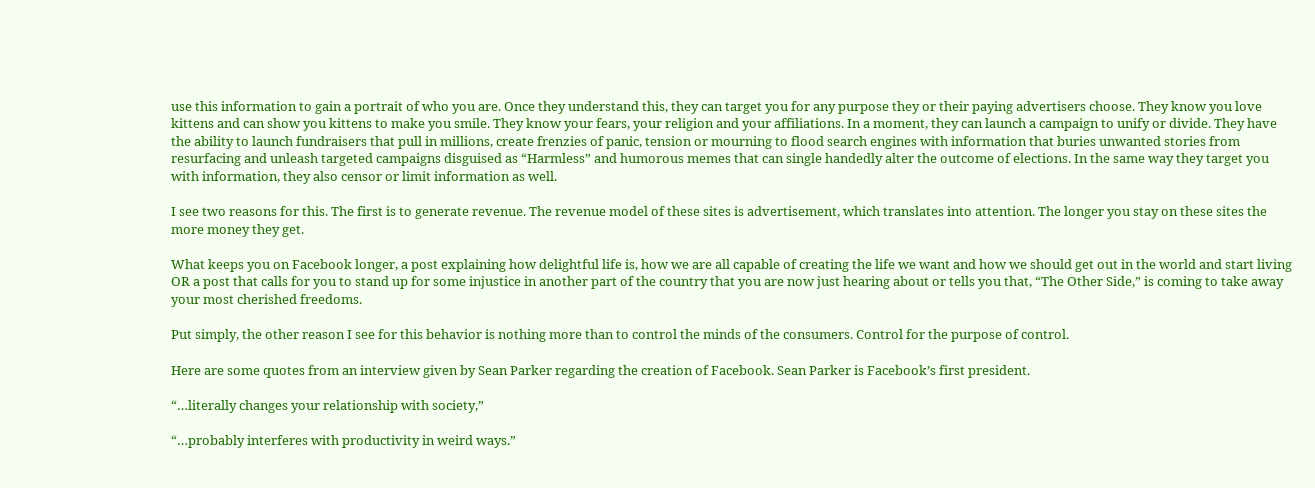use this information to gain a portrait of who you are. Once they understand this, they can target you for any purpose they or their paying advertisers choose. They know you love kittens and can show you kittens to make you smile. They know your fears, your religion and your affiliations. In a moment, they can launch a campaign to unify or divide. They have the ability to launch fundraisers that pull in millions, create frenzies of panic, tension or mourning to flood search engines with information that buries unwanted stories from resurfacing and unleash targeted campaigns disguised as “Harmless” and humorous memes that can single handedly alter the outcome of elections. In the same way they target you with information, they also censor or limit information as well.

I see two reasons for this. The first is to generate revenue. The revenue model of these sites is advertisement, which translates into attention. The longer you stay on these sites the more money they get.

What keeps you on Facebook longer, a post explaining how delightful life is, how we are all capable of creating the life we want and how we should get out in the world and start living OR a post that calls for you to stand up for some injustice in another part of the country that you are now just hearing about or tells you that, “The Other Side,” is coming to take away your most cherished freedoms.

Put simply, the other reason I see for this behavior is nothing more than to control the minds of the consumers. Control for the purpose of control.

Here are some quotes from an interview given by Sean Parker regarding the creation of Facebook. Sean Parker is Facebook’s first president.

“…literally changes your relationship with society,”

“…probably interferes with productivity in weird ways.”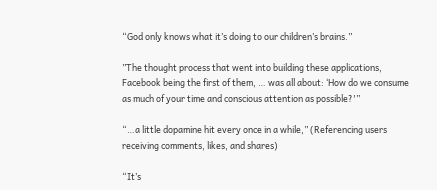“God only knows what it’s doing to our children’s brains.”

”The thought process that went into building these applications, Facebook being the first of them, … was all about: ‘How do we consume as much of your time and conscious attention as possible?'”

“…a little dopamine hit every once in a while,” (Referencing users receiving comments, likes, and shares)

“It’s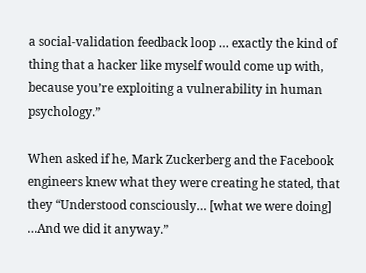a social-validation feedback loop … exactly the kind of thing that a hacker like myself would come up with, because you’re exploiting a vulnerability in human psychology.”

When asked if he, Mark Zuckerberg and the Facebook engineers knew what they were creating he stated, that they “Understood consciously… [what we were doing] …And we did it anyway.”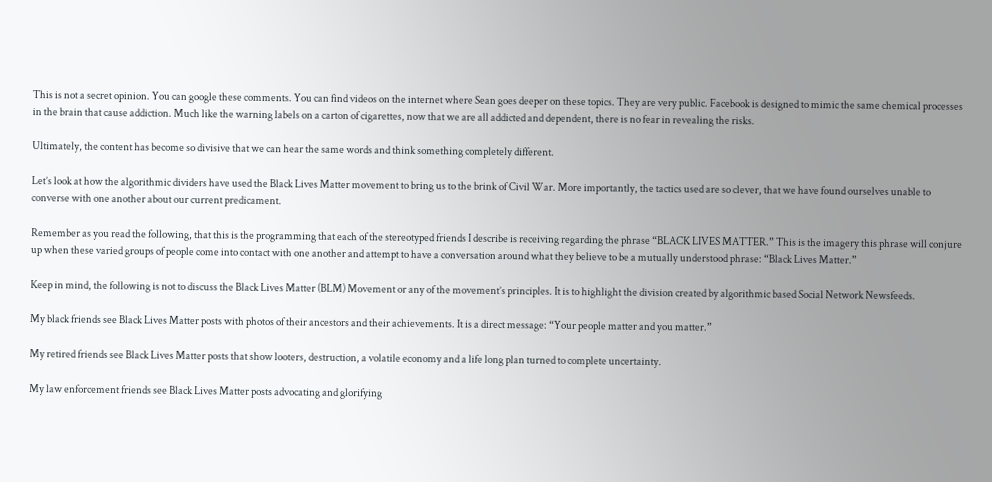This is not a secret opinion. You can google these comments. You can find videos on the internet where Sean goes deeper on these topics. They are very public. Facebook is designed to mimic the same chemical processes in the brain that cause addiction. Much like the warning labels on a carton of cigarettes, now that we are all addicted and dependent, there is no fear in revealing the risks.

Ultimately, the content has become so divisive that we can hear the same words and think something completely different.

Let’s look at how the algorithmic dividers have used the Black Lives Matter movement to bring us to the brink of Civil War. More importantly, the tactics used are so clever, that we have found ourselves unable to converse with one another about our current predicament.

Remember as you read the following, that this is the programming that each of the stereotyped friends I describe is receiving regarding the phrase “BLACK LIVES MATTER.” This is the imagery this phrase will conjure up when these varied groups of people come into contact with one another and attempt to have a conversation around what they believe to be a mutually understood phrase: “Black Lives Matter.”

Keep in mind, the following is not to discuss the Black Lives Matter (BLM) Movement or any of the movement’s principles. It is to highlight the division created by algorithmic based Social Network Newsfeeds.

My black friends see Black Lives Matter posts with photos of their ancestors and their achievements. It is a direct message: “Your people matter and you matter.”

My retired friends see Black Lives Matter posts that show looters, destruction, a volatile economy and a life long plan turned to complete uncertainty.

My law enforcement friends see Black Lives Matter posts advocating and glorifying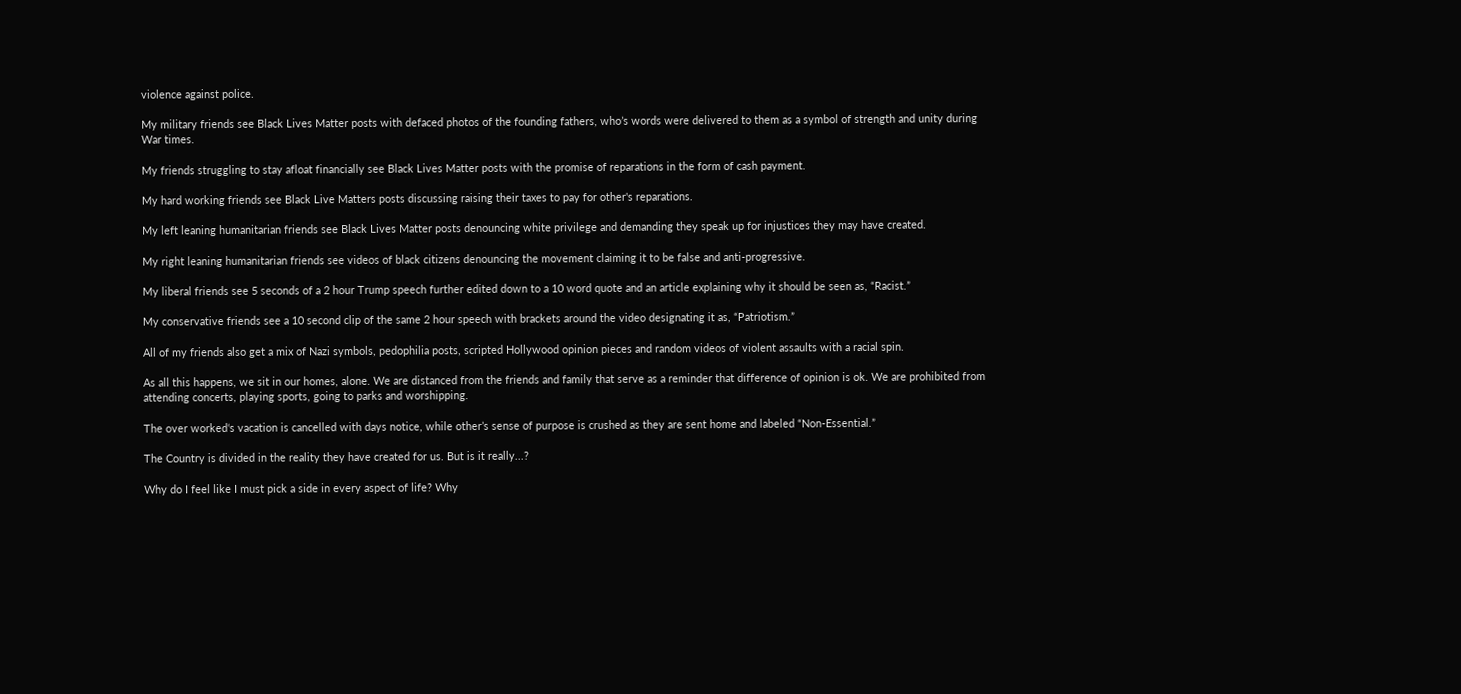violence against police.

My military friends see Black Lives Matter posts with defaced photos of the founding fathers, who’s words were delivered to them as a symbol of strength and unity during War times.

My friends struggling to stay afloat financially see Black Lives Matter posts with the promise of reparations in the form of cash payment.

My hard working friends see Black Live Matters posts discussing raising their taxes to pay for other's reparations.

My left leaning humanitarian friends see Black Lives Matter posts denouncing white privilege and demanding they speak up for injustices they may have created.

My right leaning humanitarian friends see videos of black citizens denouncing the movement claiming it to be false and anti-progressive.

My liberal friends see 5 seconds of a 2 hour Trump speech further edited down to a 10 word quote and an article explaining why it should be seen as, “Racist.”

My conservative friends see a 10 second clip of the same 2 hour speech with brackets around the video designating it as, “Patriotism.”

All of my friends also get a mix of Nazi symbols, pedophilia posts, scripted Hollywood opinion pieces and random videos of violent assaults with a racial spin.

As all this happens, we sit in our homes, alone. We are distanced from the friends and family that serve as a reminder that difference of opinion is ok. We are prohibited from attending concerts, playing sports, going to parks and worshipping.

The over worked‘s vacation is cancelled with days notice, while other’s sense of purpose is crushed as they are sent home and labeled “Non-Essential.”

The Country is divided in the reality they have created for us. But is it really...?

Why do I feel like I must pick a side in every aspect of life? Why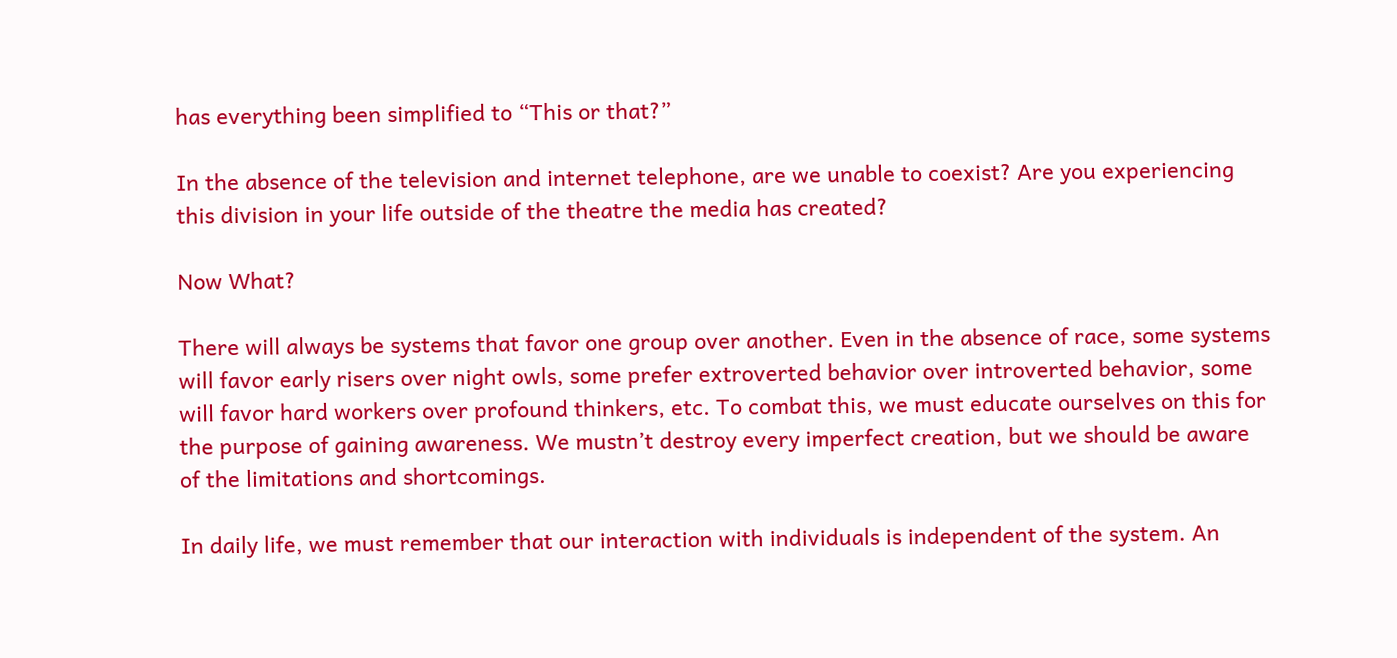has everything been simplified to “This or that?”

In the absence of the television and internet telephone, are we unable to coexist? Are you experiencing this division in your life outside of the theatre the media has created?

Now What?

There will always be systems that favor one group over another. Even in the absence of race, some systems will favor early risers over night owls, some prefer extroverted behavior over introverted behavior, some will favor hard workers over profound thinkers, etc. To combat this, we must educate ourselves on this for the purpose of gaining awareness. We mustn’t destroy every imperfect creation, but we should be aware of the limitations and shortcomings.

In daily life, we must remember that our interaction with individuals is independent of the system. An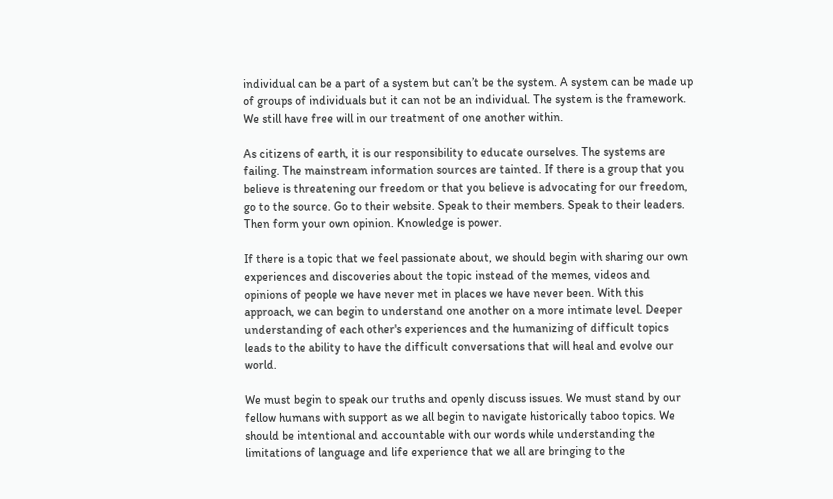individual can be a part of a system but can’t be the system. A system can be made up of groups of individuals but it can not be an individual. The system is the framework. We still have free will in our treatment of one another within.

As citizens of earth, it is our responsibility to educate ourselves. The systems are failing. The mainstream information sources are tainted. If there is a group that you believe is threatening our freedom or that you believe is advocating for our freedom, go to the source. Go to their website. Speak to their members. Speak to their leaders. Then form your own opinion. Knowledge is power.

If there is a topic that we feel passionate about, we should begin with sharing our own experiences and discoveries about the topic instead of the memes, videos and opinions of people we have never met in places we have never been. With this approach, we can begin to understand one another on a more intimate level. Deeper understanding of each other's experiences and the humanizing of difficult topics leads to the ability to have the difficult conversations that will heal and evolve our world.

We must begin to speak our truths and openly discuss issues. We must stand by our fellow humans with support as we all begin to navigate historically taboo topics. We should be intentional and accountable with our words while understanding the limitations of language and life experience that we all are bringing to the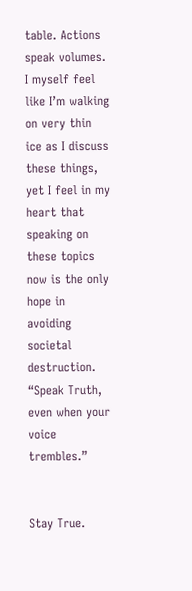table. Actions speak volumes. I myself feel like I’m walking on very thin ice as I discuss these things, yet I feel in my heart that speaking on these topics now is the only hope in avoiding societal destruction. “Speak Truth, even when your voice trembles.”


Stay True.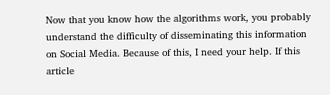Now that you know how the algorithms work, you probably understand the difficulty of disseminating this information on Social Media. Because of this, I need your help. If this article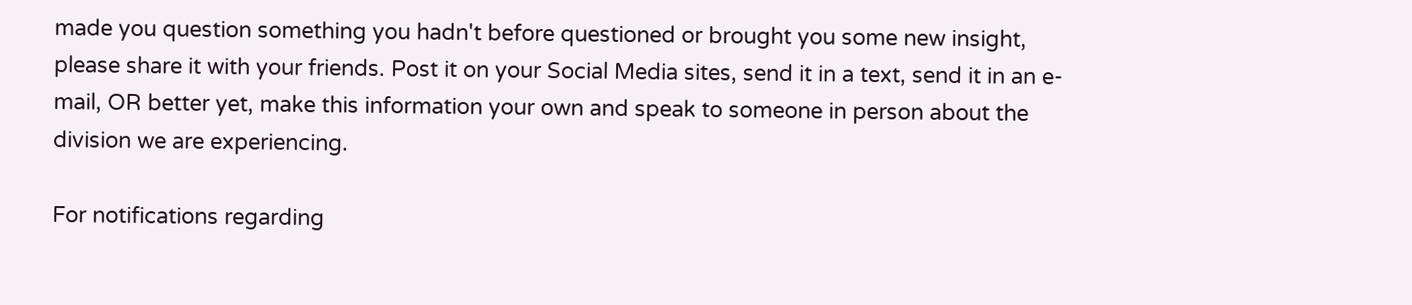made you question something you hadn't before questioned or brought you some new insight, please share it with your friends. Post it on your Social Media sites, send it in a text, send it in an e-mail, OR better yet, make this information your own and speak to someone in person about the division we are experiencing.

For notifications regarding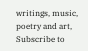writings, music, poetry and art, Subscribe to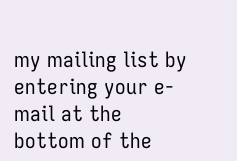my mailing list by entering your e-mail at the bottom of the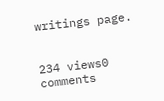writings page.


234 views0 comments